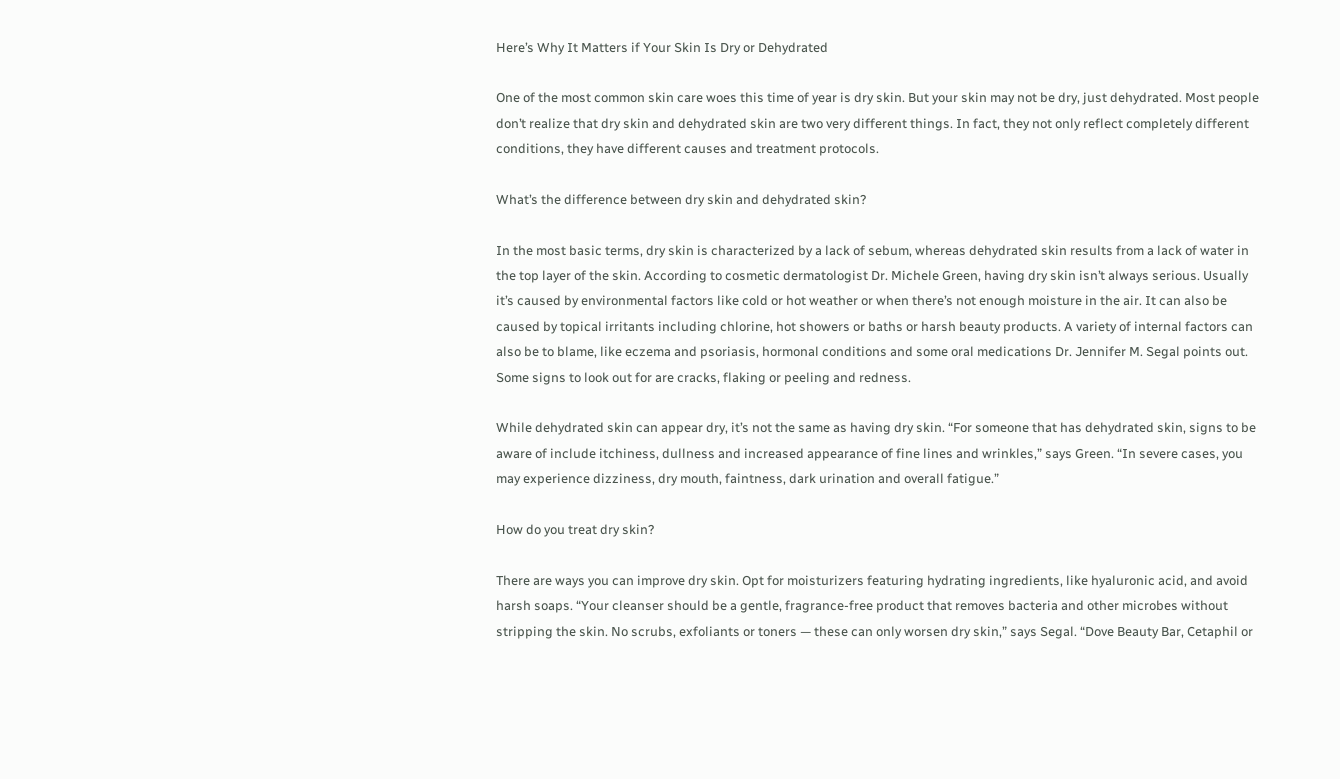Here’s Why It Matters if Your Skin Is Dry or Dehydrated

One of the most common skin care woes this time of year is dry skin. But your skin may not be dry, just dehydrated. Most people don’t realize that dry skin and dehydrated skin are two very different things. In fact, they not only reflect completely different conditions, they have different causes and treatment protocols.

What’s the difference between dry skin and dehydrated skin?

In the most basic terms, dry skin is characterized by a lack of sebum, whereas dehydrated skin results from a lack of water in the top layer of the skin. According to cosmetic dermatologist Dr. Michele Green, having dry skin isn’t always serious. Usually it’s caused by environmental factors like cold or hot weather or when there’s not enough moisture in the air. It can also be caused by topical irritants including chlorine, hot showers or baths or harsh beauty products. A variety of internal factors can also be to blame, like eczema and psoriasis, hormonal conditions and some oral medications Dr. Jennifer M. Segal points out. Some signs to look out for are cracks, flaking or peeling and redness.

While dehydrated skin can appear dry, it’s not the same as having dry skin. “For someone that has dehydrated skin, signs to be aware of include itchiness, dullness and increased appearance of fine lines and wrinkles,” says Green. “In severe cases, you may experience dizziness, dry mouth, faintness, dark urination and overall fatigue.”

How do you treat dry skin?

There are ways you can improve dry skin. Opt for moisturizers featuring hydrating ingredients, like hyaluronic acid, and avoid harsh soaps. “Your cleanser should be a gentle, fragrance-free product that removes bacteria and other microbes without stripping the skin. No scrubs, exfoliants or toners — these can only worsen dry skin,” says Segal. “Dove Beauty Bar, Cetaphil or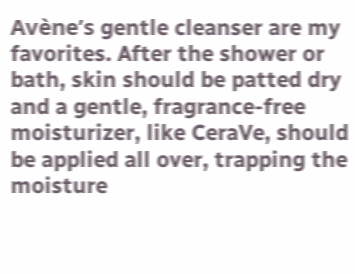Avène’s gentle cleanser are my favorites. After the shower or bath, skin should be patted dry and a gentle, fragrance-free moisturizer, like CeraVe, should be applied all over, trapping the moisture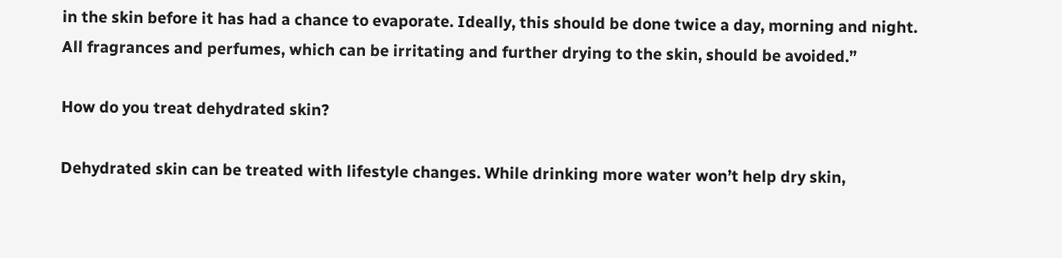in the skin before it has had a chance to evaporate. Ideally, this should be done twice a day, morning and night. All fragrances and perfumes, which can be irritating and further drying to the skin, should be avoided.”

How do you treat dehydrated skin?

Dehydrated skin can be treated with lifestyle changes. While drinking more water won’t help dry skin,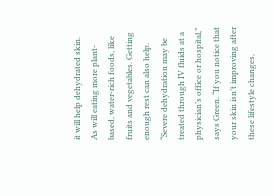it will help dehydrated skin. As will eating more plant-based, water-rich foods, like fruits and vegetables. Getting enough rest can also help. “Severe dehydration may be treated through IV fluids at a physician’s office or hospital,” says Green. “If you notice that your skin isn’t improving after these lifestyle changes,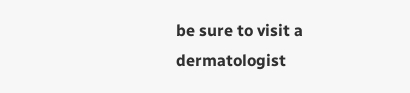be sure to visit a dermatologist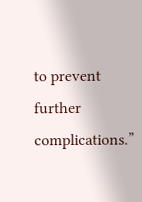to prevent further complications.”